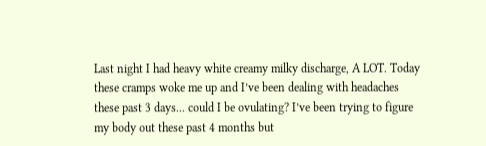Last night I had heavy white creamy milky discharge, A LOT. Today these cramps woke me up and I’ve been dealing with headaches these past 3 days... could I be ovulating? I’ve been trying to figure my body out these past 4 months but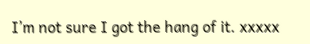I’m not sure I got the hang of it. xxxxx